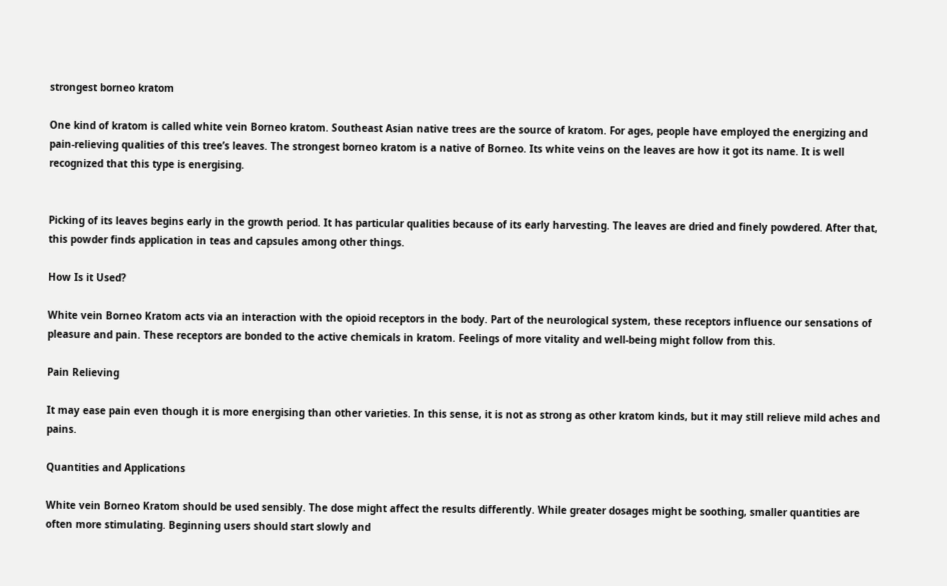strongest borneo kratom

One kind of kratom is called white vein Borneo kratom. Southeast Asian native trees are the source of kratom. For ages, people have employed the energizing and pain-relieving qualities of this tree’s leaves. The strongest borneo kratom is a native of Borneo. Its white veins on the leaves are how it got its name. It is well recognized that this type is energising.


Picking of its leaves begins early in the growth period. It has particular qualities because of its early harvesting. The leaves are dried and finely powdered. After that, this powder finds application in teas and capsules among other things.

How Is it Used?

White vein Borneo Kratom acts via an interaction with the opioid receptors in the body. Part of the neurological system, these receptors influence our sensations of pleasure and pain. These receptors are bonded to the active chemicals in kratom. Feelings of more vitality and well-being might follow from this.

Pain Relieving

It may ease pain even though it is more energising than other varieties. In this sense, it is not as strong as other kratom kinds, but it may still relieve mild aches and pains.

Quantities and Applications

White vein Borneo Kratom should be used sensibly. The dose might affect the results differently. While greater dosages might be soothing, smaller quantities are often more stimulating. Beginning users should start slowly and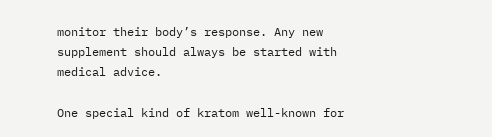monitor their body’s response. Any new supplement should always be started with medical advice.

One special kind of kratom well-known for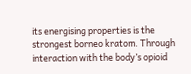its energising properties is the strongest borneo kratom. Through interaction with the body’s opioid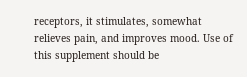receptors, it stimulates, somewhat relieves pain, and improves mood. Use of this supplement should be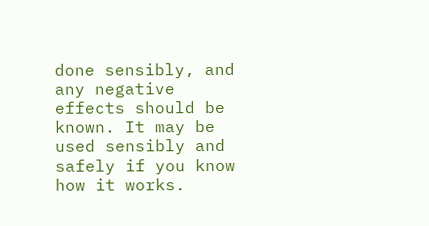done sensibly, and any negative effects should be known. It may be used sensibly and safely if you know how it works.